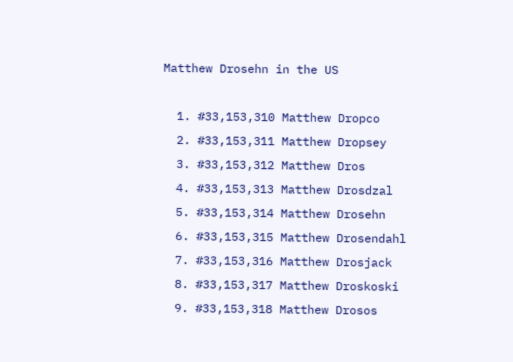Matthew Drosehn in the US

  1. #33,153,310 Matthew Dropco
  2. #33,153,311 Matthew Dropsey
  3. #33,153,312 Matthew Dros
  4. #33,153,313 Matthew Drosdzal
  5. #33,153,314 Matthew Drosehn
  6. #33,153,315 Matthew Drosendahl
  7. #33,153,316 Matthew Drosjack
  8. #33,153,317 Matthew Droskoski
  9. #33,153,318 Matthew Drosos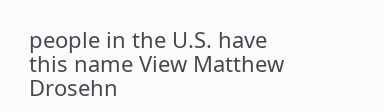people in the U.S. have this name View Matthew Drosehn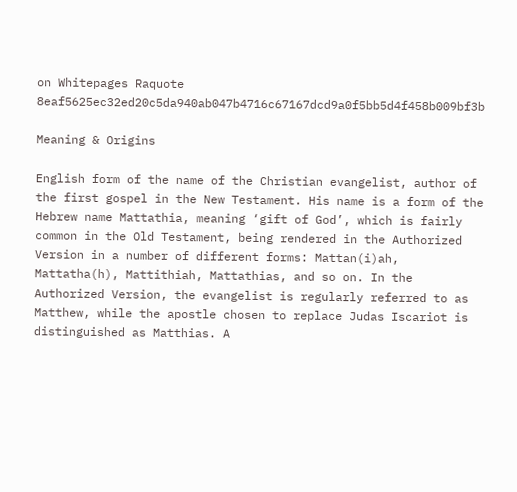on Whitepages Raquote 8eaf5625ec32ed20c5da940ab047b4716c67167dcd9a0f5bb5d4f458b009bf3b

Meaning & Origins

English form of the name of the Christian evangelist, author of the first gospel in the New Testament. His name is a form of the Hebrew name Mattathia, meaning ‘gift of God’, which is fairly common in the Old Testament, being rendered in the Authorized Version in a number of different forms: Mattan(i)ah, Mattatha(h), Mattithiah, Mattathias, and so on. In the Authorized Version, the evangelist is regularly referred to as Matthew, while the apostle chosen to replace Judas Iscariot is distinguished as Matthias. A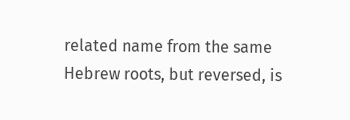related name from the same Hebrew roots, but reversed, is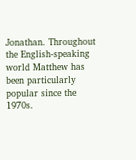Jonathan. Throughout the English-speaking world Matthew has been particularly popular since the 1970s.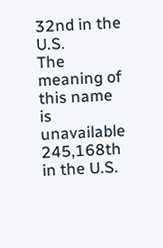32nd in the U.S.
The meaning of this name is unavailable
245,168th in the U.S.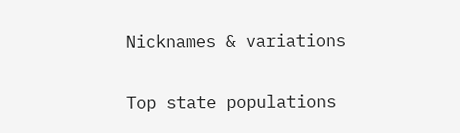Nicknames & variations

Top state populations